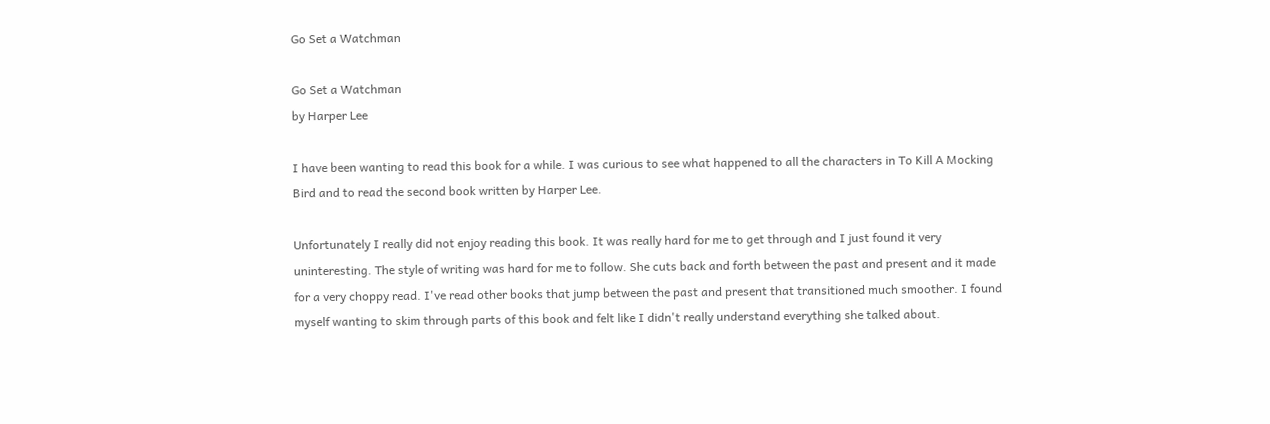Go Set a Watchman

Go Set a Watchman
by Harper Lee

I have been wanting to read this book for a while. I was curious to see what happened to all the characters in To Kill A Mocking Bird and to read the second book written by Harper Lee.

Unfortunately I really did not enjoy reading this book. It was really hard for me to get through and I just found it very uninteresting. The style of writing was hard for me to follow. She cuts back and forth between the past and present and it made for a very choppy read. I've read other books that jump between the past and present that transitioned much smoother. I found myself wanting to skim through parts of this book and felt like I didn't really understand everything she talked about.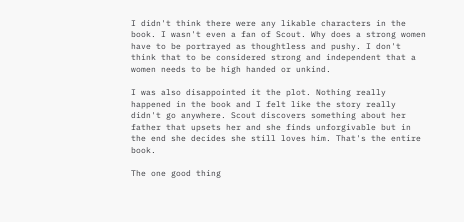I didn't think there were any likable characters in the book. I wasn't even a fan of Scout. Why does a strong women have to be portrayed as thoughtless and pushy. I don't think that to be considered strong and independent that a women needs to be high handed or unkind.

I was also disappointed it the plot. Nothing really happened in the book and I felt like the story really didn't go anywhere. Scout discovers something about her father that upsets her and she finds unforgivable but in the end she decides she still loves him. That's the entire book.

The one good thing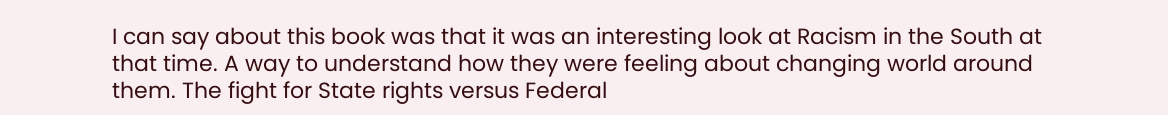I can say about this book was that it was an interesting look at Racism in the South at that time. A way to understand how they were feeling about changing world around them. The fight for State rights versus Federal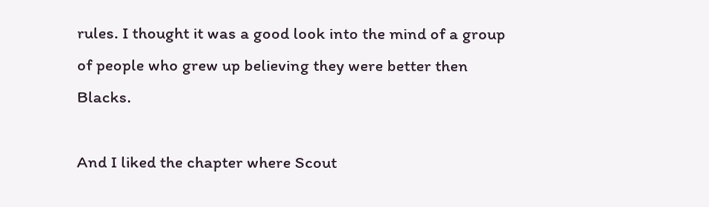rules. I thought it was a good look into the mind of a group of people who grew up believing they were better then Blacks.

And I liked the chapter where Scout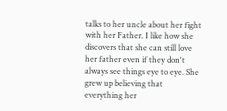talks to her uncle about her fight with her Father. I like how she discovers that she can still love her father even if they don't always see things eye to eye. She grew up believing that everything her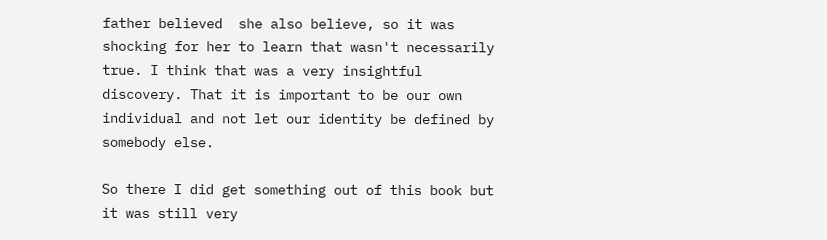father believed  she also believe, so it was shocking for her to learn that wasn't necessarily true. I think that was a very insightful discovery. That it is important to be our own individual and not let our identity be defined by somebody else.

So there I did get something out of this book but it was still very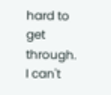hard to get through. I can't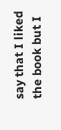say that I liked the book but I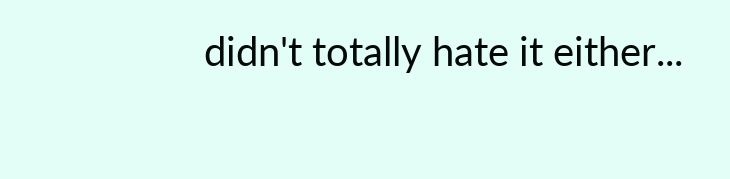didn't totally hate it either...